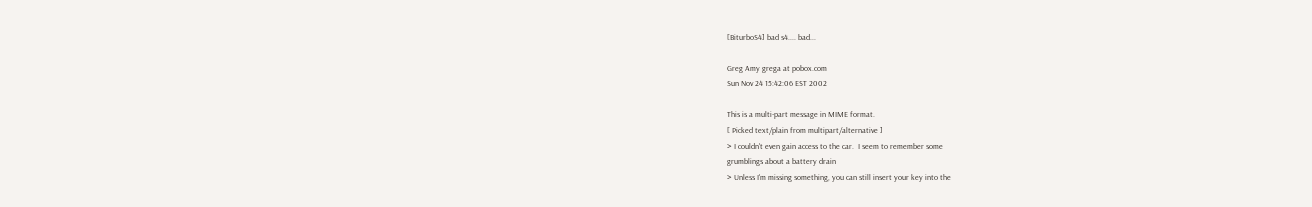[BiturboS4] bad s4.... bad...

Greg Amy grega at pobox.com
Sun Nov 24 15:42:06 EST 2002

This is a multi-part message in MIME format.
[ Picked text/plain from multipart/alternative ]
> I couldn't even gain access to the car.  I seem to remember some
grumblings about a battery drain
> Unless I'm missing something, you can still insert your key into the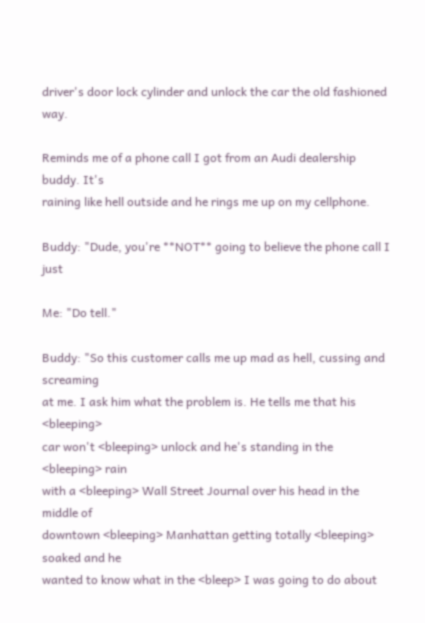driver's door lock cylinder and unlock the car the old fashioned way.

Reminds me of a phone call I got from an Audi dealership buddy. It's
raining like hell outside and he rings me up on my cellphone.

Buddy: "Dude, you're **NOT** going to believe the phone call I just

Me: "Do tell."

Buddy: "So this customer calls me up mad as hell, cussing and screaming
at me. I ask him what the problem is. He tells me that his <bleeping>
car won't <bleeping> unlock and he's standing in the <bleeping> rain
with a <bleeping> Wall Street Journal over his head in the middle of
downtown <bleeping> Manhattan getting totally <bleeping> soaked and he
wanted to know what in the <bleep> I was going to do about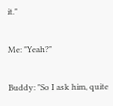it."

Me: "Yeah?"

Buddy: "So I ask him, quite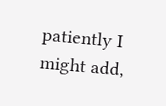patiently I might add,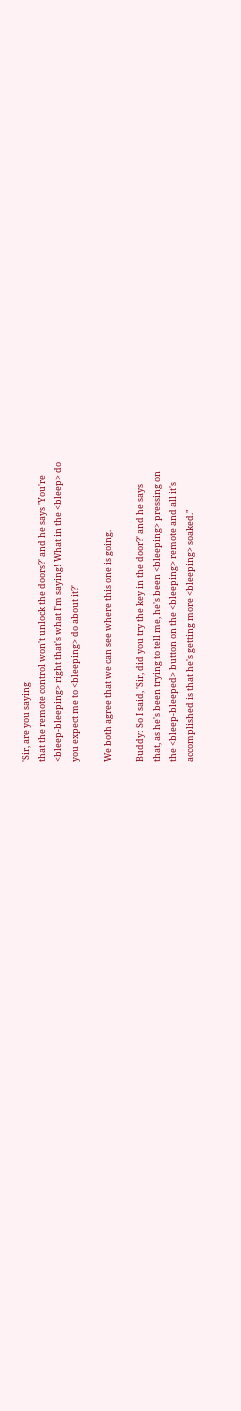'Sir, are you saying
that the remote control won't unlock the doors?' and he says 'You're
<bleep-bleeping> right that's what I'm saying! What in the <bleep> do
you expect me to <bleeping> do about it?'

We both agree that we can see where this one is going.

Buddy: So I said, 'Sir, did you try the key in the door?' and he says
that, as he's been trying to tell me, he's been <bleeping> pressing on
the <bleep-bleeped> button on the <bleeping> remote and all it's
accomplished is that he's getting more <bleeping> soaked."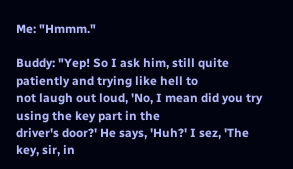Me: "Hmmm."

Buddy: "Yep! So I ask him, still quite patiently and trying like hell to
not laugh out loud, 'No, I mean did you try using the key part in the
driver's door?' He says, 'Huh?' I sez, 'The key, sir, in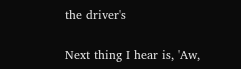the driver's

Next thing I hear is, 'Aw,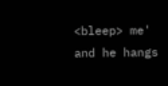<bleep> me' and he hangs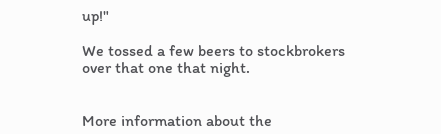up!"

We tossed a few beers to stockbrokers over that one that night.


More information about the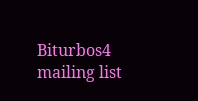Biturbos4 mailing list